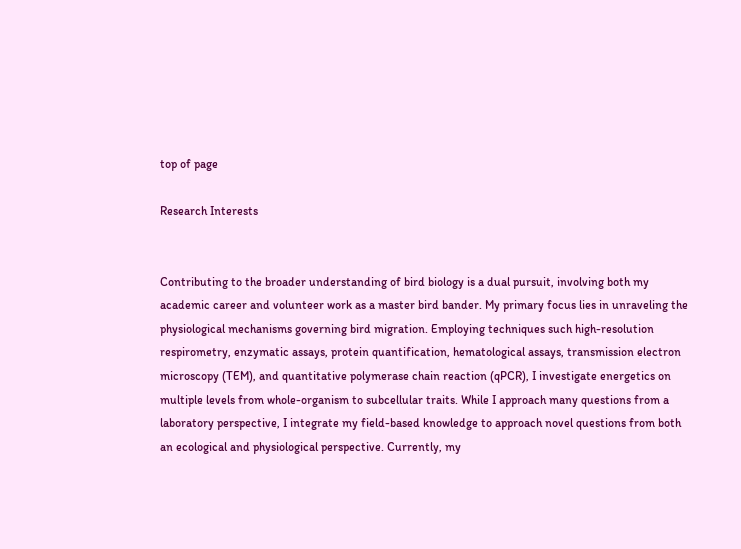top of page

Research Interests


Contributing to the broader understanding of bird biology is a dual pursuit, involving both my academic career and volunteer work as a master bird bander. My primary focus lies in unraveling the physiological mechanisms governing bird migration. Employing techniques such high-resolution respirometry, enzymatic assays, protein quantification, hematological assays, transmission electron microscopy (TEM), and quantitative polymerase chain reaction (qPCR), I investigate energetics on multiple levels from whole-organism to subcellular traits. While I approach many questions from a laboratory perspective, I integrate my field-based knowledge to approach novel questions from both an ecological and physiological perspective. Currently, my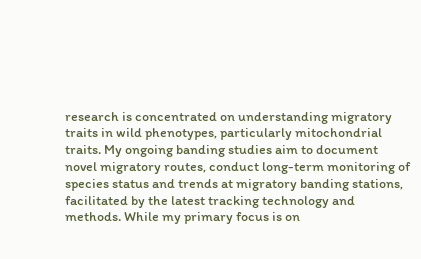research is concentrated on understanding migratory traits in wild phenotypes, particularly mitochondrial traits. My ongoing banding studies aim to document novel migratory routes, conduct long-term monitoring of species status and trends at migratory banding stations, facilitated by the latest tracking technology and methods. While my primary focus is on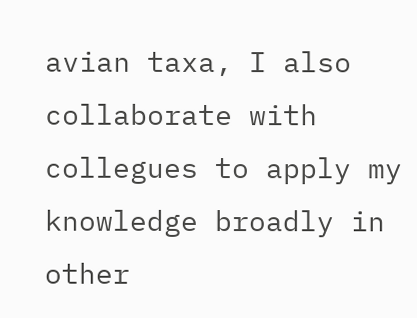avian taxa, I also collaborate with collegues to apply my knowledge broadly in other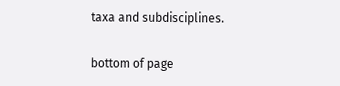taxa and subdisciplines.

bottom of page